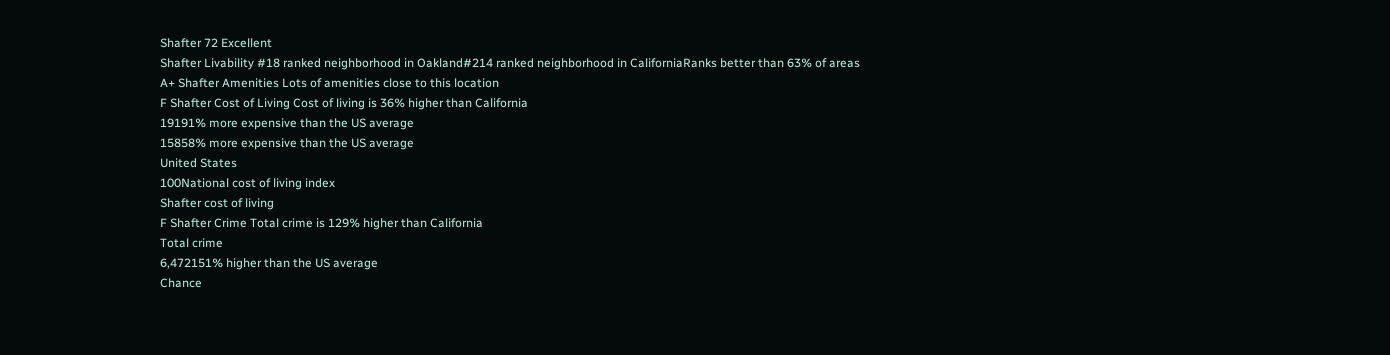Shafter 72 Excellent
Shafter Livability #18 ranked neighborhood in Oakland#214 ranked neighborhood in CaliforniaRanks better than 63% of areas
A+ Shafter Amenities Lots of amenities close to this location
F Shafter Cost of Living Cost of living is 36% higher than California
19191% more expensive than the US average
15858% more expensive than the US average
United States
100National cost of living index
Shafter cost of living
F Shafter Crime Total crime is 129% higher than California
Total crime
6,472151% higher than the US average
Chance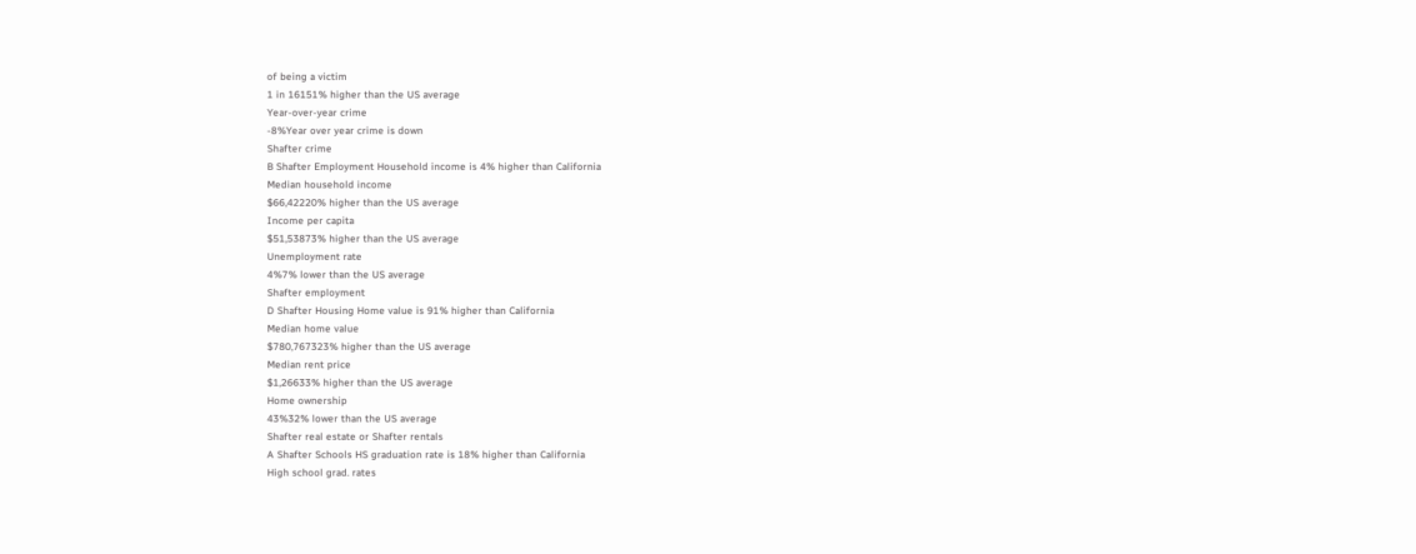of being a victim
1 in 16151% higher than the US average
Year-over-year crime
-8%Year over year crime is down
Shafter crime
B Shafter Employment Household income is 4% higher than California
Median household income
$66,42220% higher than the US average
Income per capita
$51,53873% higher than the US average
Unemployment rate
4%7% lower than the US average
Shafter employment
D Shafter Housing Home value is 91% higher than California
Median home value
$780,767323% higher than the US average
Median rent price
$1,26633% higher than the US average
Home ownership
43%32% lower than the US average
Shafter real estate or Shafter rentals
A Shafter Schools HS graduation rate is 18% higher than California
High school grad. rates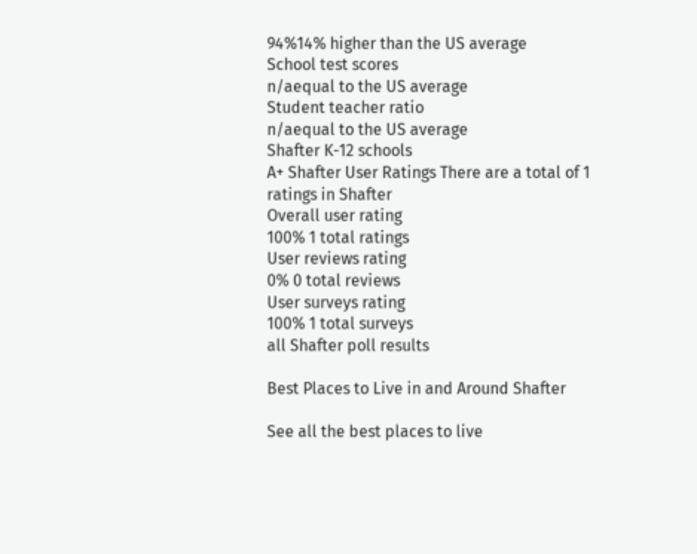94%14% higher than the US average
School test scores
n/aequal to the US average
Student teacher ratio
n/aequal to the US average
Shafter K-12 schools
A+ Shafter User Ratings There are a total of 1 ratings in Shafter
Overall user rating
100% 1 total ratings
User reviews rating
0% 0 total reviews
User surveys rating
100% 1 total surveys
all Shafter poll results

Best Places to Live in and Around Shafter

See all the best places to live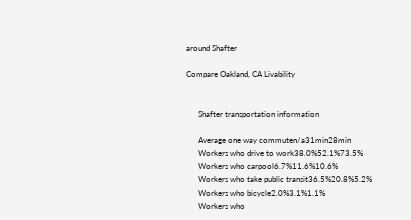around Shafter

Compare Oakland, CA Livability


      Shafter transportation information

      Average one way commuten/a31min28min
      Workers who drive to work38.0%52.1%73.5%
      Workers who carpool6.7%11.6%10.6%
      Workers who take public transit36.5%20.8%5.2%
      Workers who bicycle2.0%3.1%1.1%
      Workers who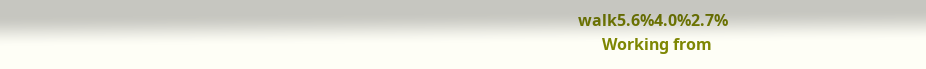walk5.6%4.0%2.7%
      Working from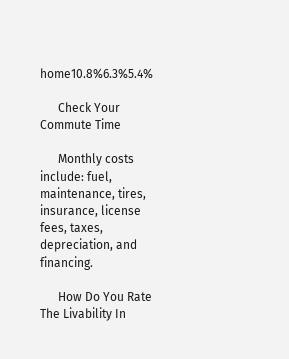home10.8%6.3%5.4%

      Check Your Commute Time

      Monthly costs include: fuel, maintenance, tires, insurance, license fees, taxes, depreciation, and financing.

      How Do You Rate The Livability In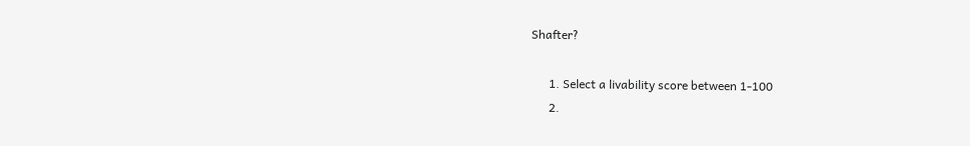Shafter?

      1. Select a livability score between 1-100
      2.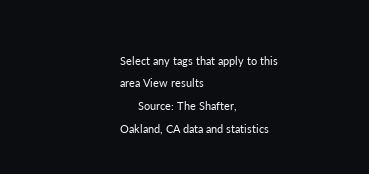Select any tags that apply to this area View results
      Source: The Shafter, Oakland, CA data and statistics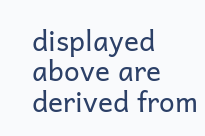displayed above are derived from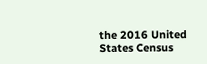the 2016 United States Census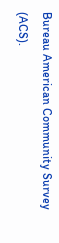Bureau American Community Survey (ACS).